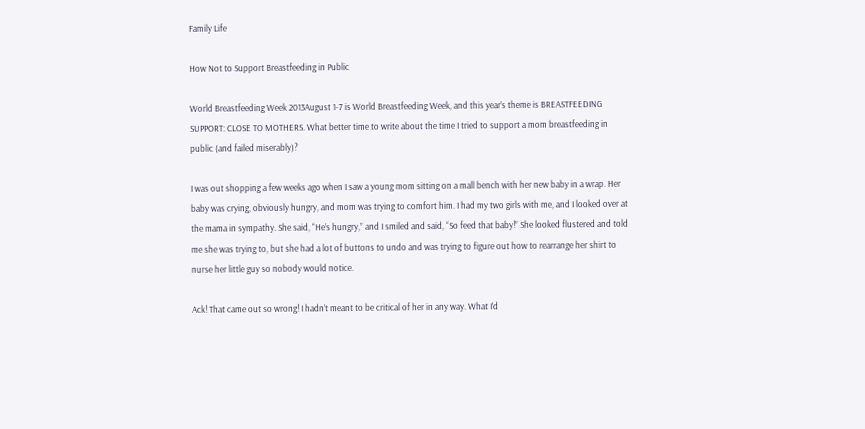Family Life

How Not to Support Breastfeeding in Public

World Breastfeeding Week 2013August 1-7 is World Breastfeeding Week, and this year’s theme is BREASTFEEDING SUPPORT: CLOSE TO MOTHERS. What better time to write about the time I tried to support a mom breastfeeding in public (and failed miserably)?

I was out shopping a few weeks ago when I saw a young mom sitting on a mall bench with her new baby in a wrap. Her baby was crying, obviously hungry, and mom was trying to comfort him. I had my two girls with me, and I looked over at the mama in sympathy. She said, “He’s hungry,” and I smiled and said, “So feed that baby!” She looked flustered and told me she was trying to, but she had a lot of buttons to undo and was trying to figure out how to rearrange her shirt to nurse her little guy so nobody would notice.

Ack! That came out so wrong! I hadn’t meant to be critical of her in any way. What I’d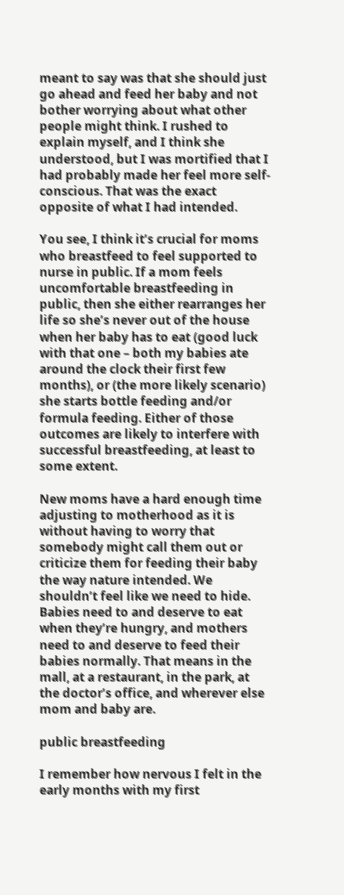meant to say was that she should just go ahead and feed her baby and not bother worrying about what other people might think. I rushed to explain myself, and I think she understood, but I was mortified that I had probably made her feel more self-conscious. That was the exact opposite of what I had intended.

You see, I think it’s crucial for moms who breastfeed to feel supported to nurse in public. If a mom feels uncomfortable breastfeeding in public, then she either rearranges her life so she’s never out of the house when her baby has to eat (good luck with that one – both my babies ate around the clock their first few months), or (the more likely scenario) she starts bottle feeding and/or formula feeding. Either of those outcomes are likely to interfere with successful breastfeeding, at least to some extent.

New moms have a hard enough time adjusting to motherhood as it is without having to worry that somebody might call them out or criticize them for feeding their baby the way nature intended. We shouldn’t feel like we need to hide. Babies need to and deserve to eat when they’re hungry, and mothers need to and deserve to feed their babies normally. That means in the mall, at a restaurant, in the park, at the doctor’s office, and wherever else mom and baby are.

public breastfeeding

I remember how nervous I felt in the early months with my first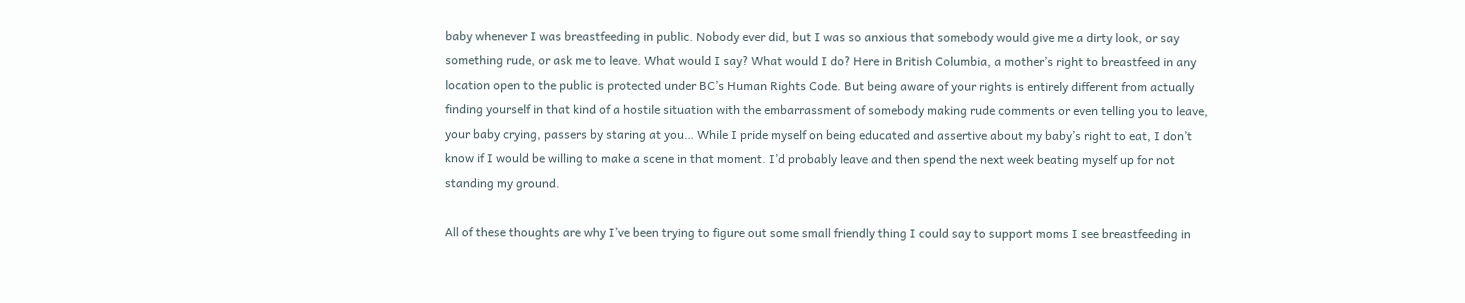baby whenever I was breastfeeding in public. Nobody ever did, but I was so anxious that somebody would give me a dirty look, or say something rude, or ask me to leave. What would I say? What would I do? Here in British Columbia, a mother’s right to breastfeed in any location open to the public is protected under BC’s Human Rights Code. But being aware of your rights is entirely different from actually finding yourself in that kind of a hostile situation with the embarrassment of somebody making rude comments or even telling you to leave, your baby crying, passers by staring at you… While I pride myself on being educated and assertive about my baby’s right to eat, I don’t know if I would be willing to make a scene in that moment. I’d probably leave and then spend the next week beating myself up for not standing my ground.

All of these thoughts are why I’ve been trying to figure out some small friendly thing I could say to support moms I see breastfeeding in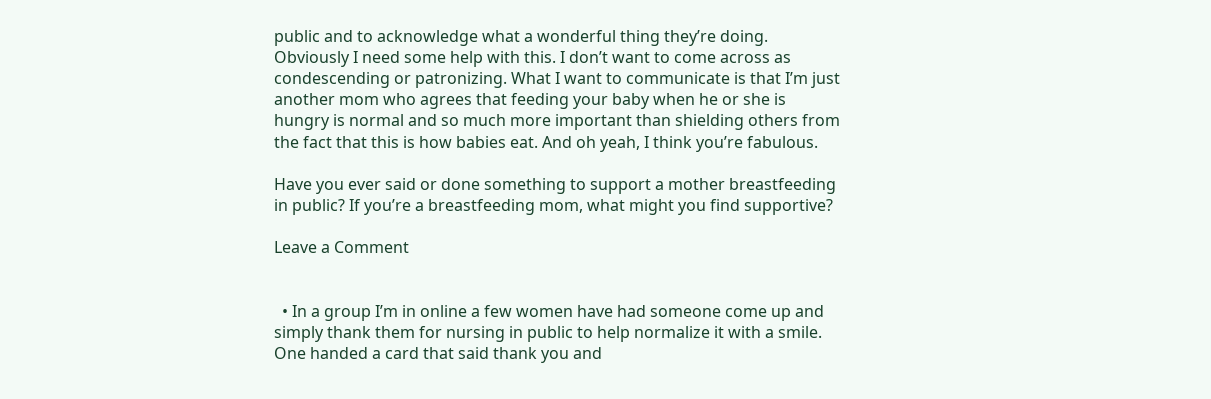public and to acknowledge what a wonderful thing they’re doing. Obviously I need some help with this. I don’t want to come across as condescending or patronizing. What I want to communicate is that I’m just another mom who agrees that feeding your baby when he or she is hungry is normal and so much more important than shielding others from the fact that this is how babies eat. And oh yeah, I think you’re fabulous.

Have you ever said or done something to support a mother breastfeeding in public? If you’re a breastfeeding mom, what might you find supportive?

Leave a Comment


  • In a group I’m in online a few women have had someone come up and simply thank them for nursing in public to help normalize it with a smile. One handed a card that said thank you and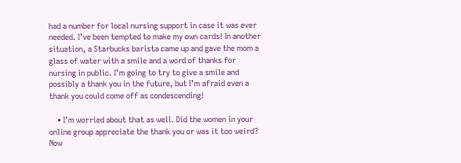had a number for local nursing support in case it was ever needed. I’ve been tempted to make my own cards! In another situation, a Starbucks barista came up and gave the mom a glass of water with a smile and a word of thanks for nursing in public. I’m going to try to give a smile and possibly a thank you in the future, but I’m afraid even a thank you could come off as condescending!

    • I’m worried about that as well. Did the women in your online group appreciate the thank you or was it too weird? Now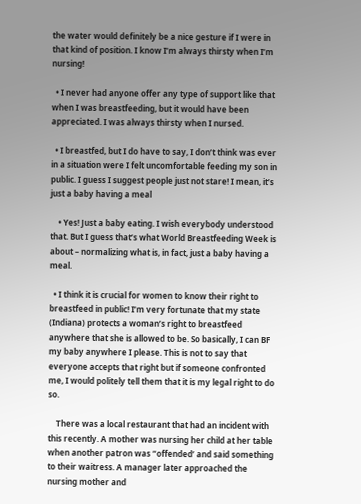the water would definitely be a nice gesture if I were in that kind of position. I know I’m always thirsty when I’m nursing!

  • I never had anyone offer any type of support like that when I was breastfeeding, but it would have been appreciated. I was always thirsty when I nursed.

  • I breastfed, but I do have to say, I don’t think was ever in a situation were I felt uncomfortable feeding my son in public. I guess I suggest people just not stare! I mean, it’s just a baby having a meal

    • Yes! Just a baby eating. I wish everybody understood that. But I guess that’s what World Breastfeeding Week is about – normalizing what is, in fact, just a baby having a meal.

  • I think it is crucial for women to know their right to breastfeed in public! I’m very fortunate that my state (Indiana) protects a woman’s right to breastfeed anywhere that she is allowed to be. So basically, I can BF my baby anywhere I please. This is not to say that everyone accepts that right but if someone confronted me, I would politely tell them that it is my legal right to do so.

    There was a local restaurant that had an incident with this recently. A mother was nursing her child at her table when another patron was “offended’ and said something to their waitress. A manager later approached the nursing mother and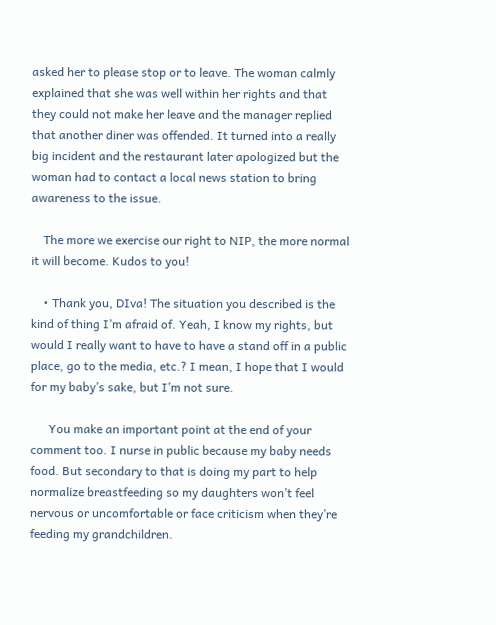asked her to please stop or to leave. The woman calmly explained that she was well within her rights and that they could not make her leave and the manager replied that another diner was offended. It turned into a really big incident and the restaurant later apologized but the woman had to contact a local news station to bring awareness to the issue.

    The more we exercise our right to NIP, the more normal it will become. Kudos to you!

    • Thank you, DIva! The situation you described is the kind of thing I’m afraid of. Yeah, I know my rights, but would I really want to have to have a stand off in a public place, go to the media, etc.? I mean, I hope that I would for my baby’s sake, but I’m not sure.

      You make an important point at the end of your comment too. I nurse in public because my baby needs food. But secondary to that is doing my part to help normalize breastfeeding so my daughters won’t feel nervous or uncomfortable or face criticism when they’re feeding my grandchildren.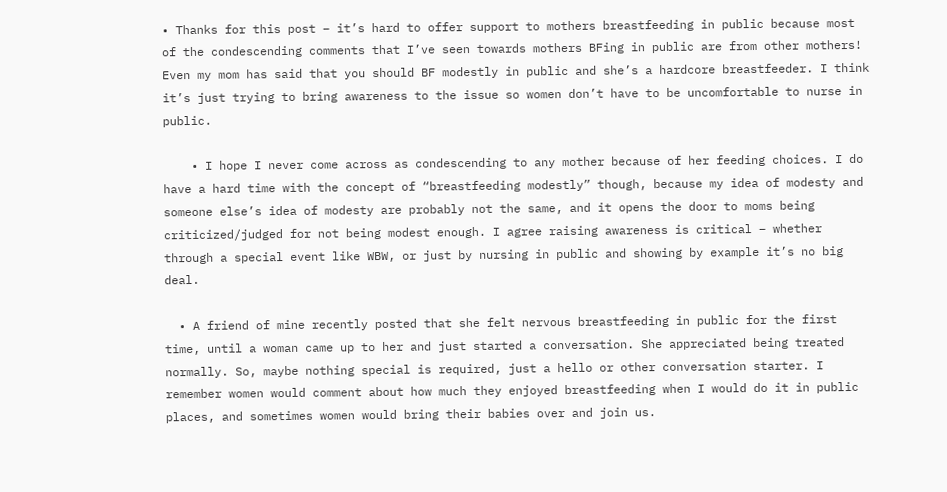• Thanks for this post – it’s hard to offer support to mothers breastfeeding in public because most of the condescending comments that I’ve seen towards mothers BFing in public are from other mothers! Even my mom has said that you should BF modestly in public and she’s a hardcore breastfeeder. I think it’s just trying to bring awareness to the issue so women don’t have to be uncomfortable to nurse in public.

    • I hope I never come across as condescending to any mother because of her feeding choices. I do have a hard time with the concept of “breastfeeding modestly” though, because my idea of modesty and someone else’s idea of modesty are probably not the same, and it opens the door to moms being criticized/judged for not being modest enough. I agree raising awareness is critical – whether through a special event like WBW, or just by nursing in public and showing by example it’s no big deal.

  • A friend of mine recently posted that she felt nervous breastfeeding in public for the first time, until a woman came up to her and just started a conversation. She appreciated being treated normally. So, maybe nothing special is required, just a hello or other conversation starter. I remember women would comment about how much they enjoyed breastfeeding when I would do it in public places, and sometimes women would bring their babies over and join us.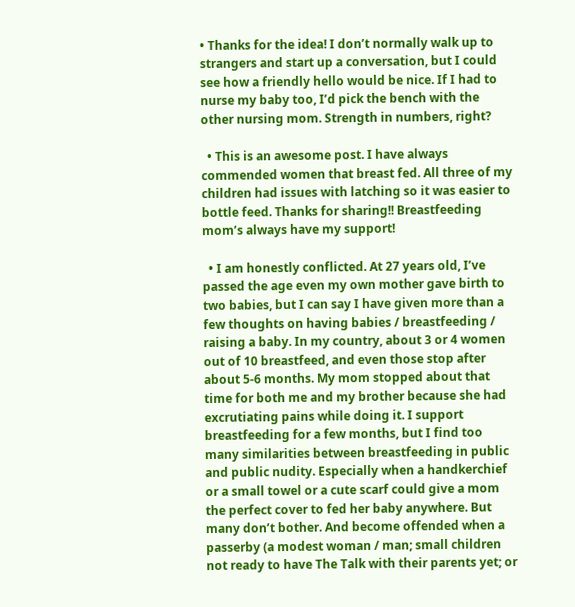• Thanks for the idea! I don’t normally walk up to strangers and start up a conversation, but I could see how a friendly hello would be nice. If I had to nurse my baby too, I’d pick the bench with the other nursing mom. Strength in numbers, right?

  • This is an awesome post. I have always commended women that breast fed. All three of my children had issues with latching so it was easier to bottle feed. Thanks for sharing!! Breastfeeding mom’s always have my support!

  • I am honestly conflicted. At 27 years old, I’ve passed the age even my own mother gave birth to two babies, but I can say I have given more than a few thoughts on having babies / breastfeeding / raising a baby. In my country, about 3 or 4 women out of 10 breastfeed, and even those stop after about 5-6 months. My mom stopped about that time for both me and my brother because she had excrutiating pains while doing it. I support breastfeeding for a few months, but I find too many similarities between breastfeeding in public and public nudity. Especially when a handkerchief or a small towel or a cute scarf could give a mom the perfect cover to fed her baby anywhere. But many don’t bother. And become offended when a passerby (a modest woman / man; small children not ready to have The Talk with their parents yet; or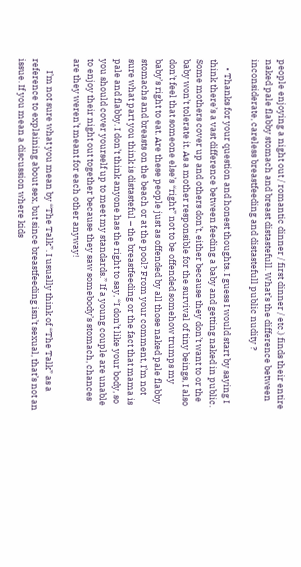people enjoying a night out / romantic dinner / first dinner / etc.) finds their entire naked pale flabby stomach and breast distastefull. What’s the difference between inconsiderate, careless breastfeeding and distastefull public nudity ?

    • Thanks for your question and honest thoughts. I guess I would start by saying I think there’s a vast difference between feeding a baby and getting naked in public. Some mothers cover up and others don’t, either because they don’t want to or the baby won’t tolerate it. As a mother responsible for the survival of tiny beings, I also don’t feel that someone else’s “right” not to be offended somehow trumps my baby’s right to eat. Are these people just as offended by all those naked pale flabby stomachs and breasts on the beach or at the pool? From your comment, I’m not sure what part you think is distasteful – the breastfeeding or the fact that mama is pale and flabby. I don’t think anyone has the right to say, “I don’t like your body, so you should cover yourself up to meet my standards.” If a young couple are unable to enjoy their night out together because they saw somebody’s stomach, chances are they weren’t meant for each other anyway!

      I’m not sure what you mean by “The Talk”. I usually think of “The Talk” as a reference to explaining about sex, but since breastfeeding isn’t sexual, that’s not an issue. If you mean a discussion where kids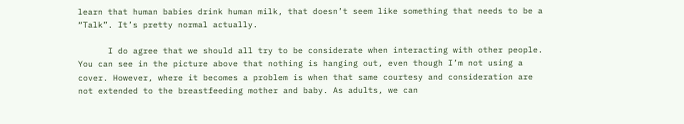learn that human babies drink human milk, that doesn’t seem like something that needs to be a “Talk”. It’s pretty normal actually.

      I do agree that we should all try to be considerate when interacting with other people. You can see in the picture above that nothing is hanging out, even though I’m not using a cover. However, where it becomes a problem is when that same courtesy and consideration are not extended to the breastfeeding mother and baby. As adults, we can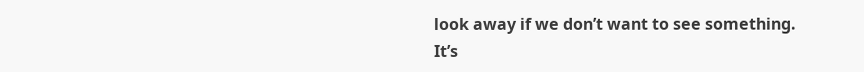look away if we don’t want to see something. It’s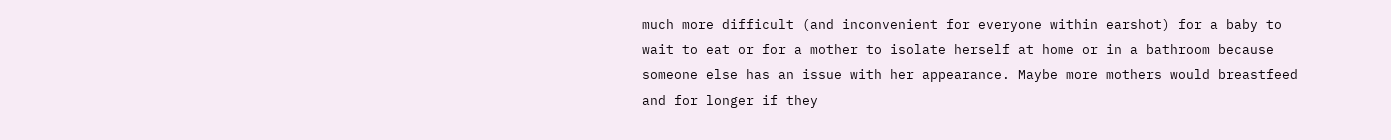much more difficult (and inconvenient for everyone within earshot) for a baby to wait to eat or for a mother to isolate herself at home or in a bathroom because someone else has an issue with her appearance. Maybe more mothers would breastfeed and for longer if they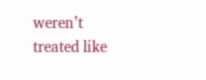weren’t treated like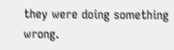they were doing something wrong.